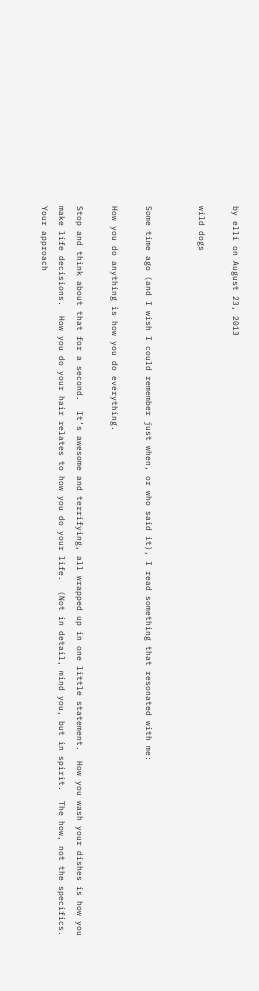by elli on August 23, 2013

wild dogs


Some time ago (and I wish I could remember just when, or who said it), I read something that resonated with me:

How you do anything is how you do everything.

Stop and think about that for a second.  It’s awesome and terrifying, all wrapped up in one little statement.  How you wash your dishes is how you make life decisions.  How you do your hair relates to how you do your life.  (Not in detail, mind you, but in spirit.  The how, not the specifics.  Your approach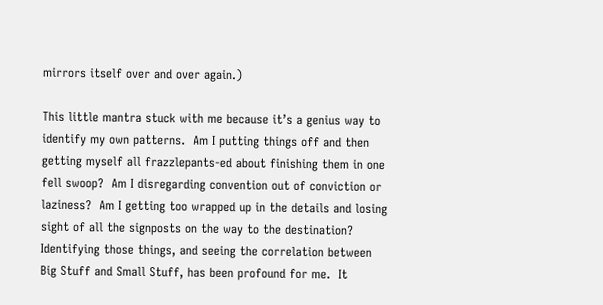mirrors itself over and over again.)

This little mantra stuck with me because it’s a genius way to identify my own patterns.  Am I putting things off and then getting myself all frazzlepants-ed about finishing them in one fell swoop?  Am I disregarding convention out of conviction or laziness?  Am I getting too wrapped up in the details and losing sight of all the signposts on the way to the destination?  Identifying those things, and seeing the correlation between Big Stuff and Small Stuff, has been profound for me.  It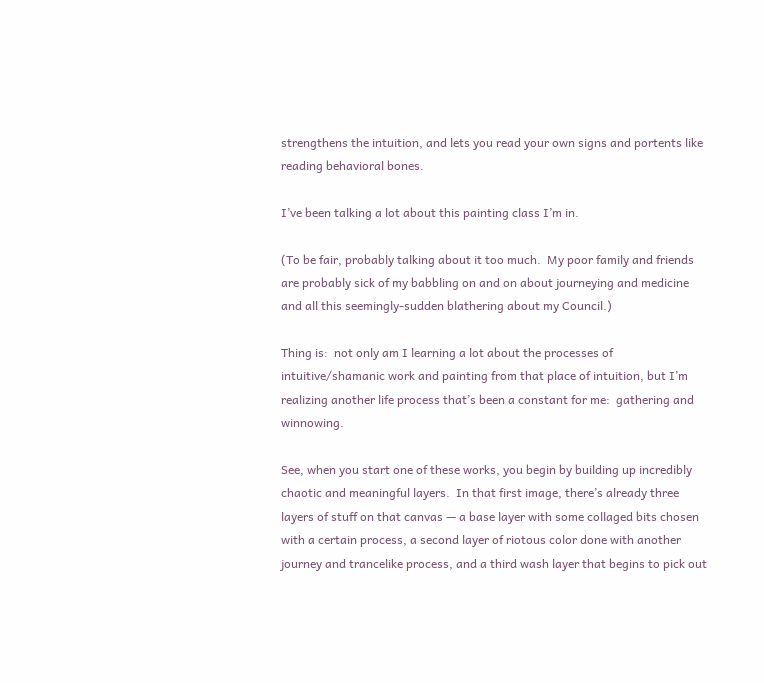strengthens the intuition, and lets you read your own signs and portents like reading behavioral bones.

I’ve been talking a lot about this painting class I’m in.

(To be fair, probably talking about it too much.  My poor family and friends are probably sick of my babbling on and on about journeying and medicine and all this seemingly-sudden blathering about my Council.)

Thing is:  not only am I learning a lot about the processes of intuitive/shamanic work and painting from that place of intuition, but I’m realizing another life process that’s been a constant for me:  gathering and winnowing.

See, when you start one of these works, you begin by building up incredibly chaotic and meaningful layers.  In that first image, there’s already three layers of stuff on that canvas — a base layer with some collaged bits chosen with a certain process, a second layer of riotous color done with another journey and trancelike process, and a third wash layer that begins to pick out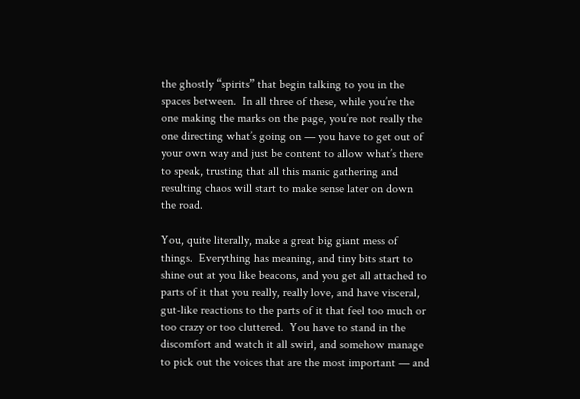the ghostly “spirits” that begin talking to you in the spaces between.  In all three of these, while you’re the one making the marks on the page, you’re not really the one directing what’s going on — you have to get out of your own way and just be content to allow what’s there to speak, trusting that all this manic gathering and resulting chaos will start to make sense later on down the road.

You, quite literally, make a great big giant mess of things.  Everything has meaning, and tiny bits start to shine out at you like beacons, and you get all attached to parts of it that you really, really love, and have visceral, gut-like reactions to the parts of it that feel too much or too crazy or too cluttered.  You have to stand in the discomfort and watch it all swirl, and somehow manage to pick out the voices that are the most important — and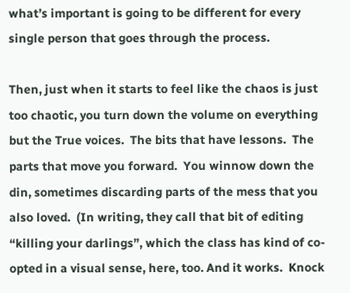what’s important is going to be different for every single person that goes through the process.

Then, just when it starts to feel like the chaos is just too chaotic, you turn down the volume on everything but the True voices.  The bits that have lessons.  The parts that move you forward.  You winnow down the din, sometimes discarding parts of the mess that you also loved.  (In writing, they call that bit of editing “killing your darlings”, which the class has kind of co-opted in a visual sense, here, too. And it works.  Knock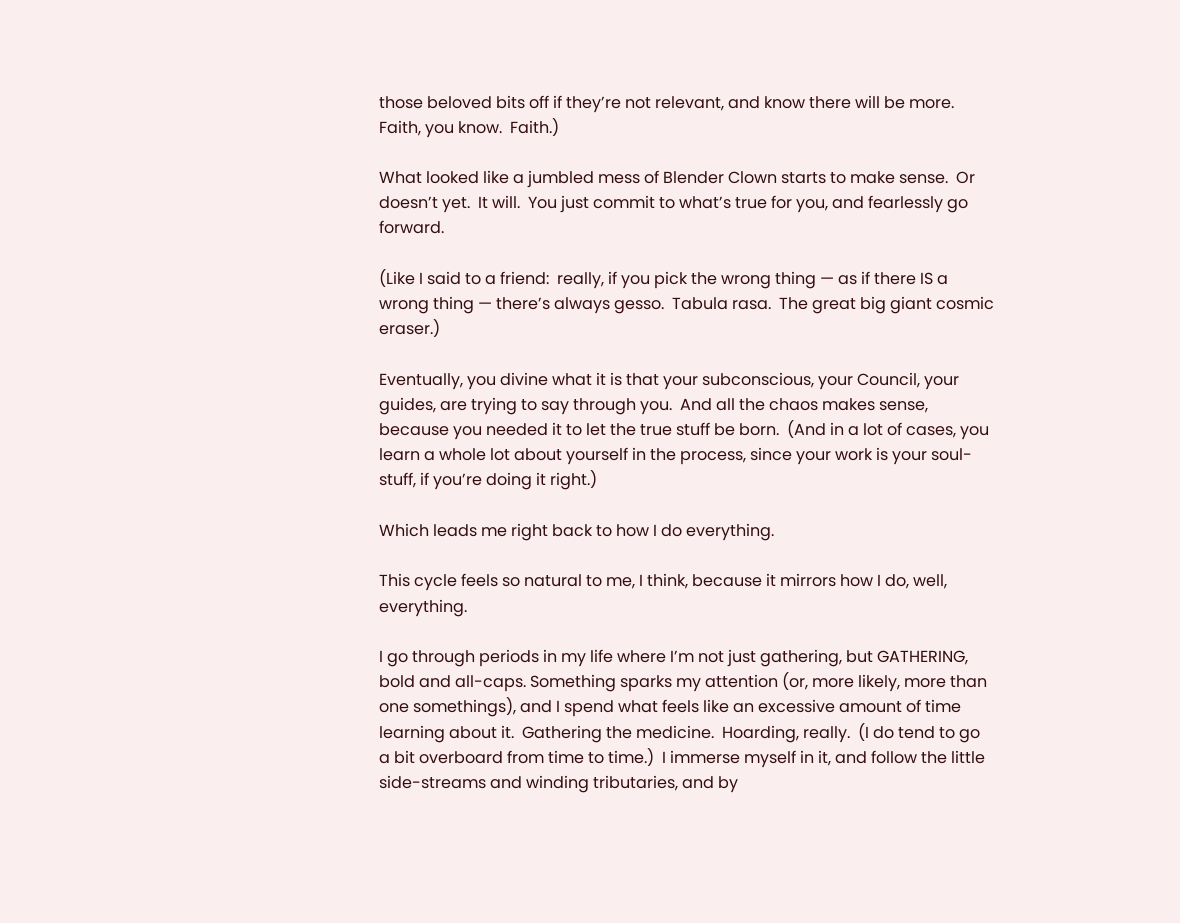those beloved bits off if they’re not relevant, and know there will be more.  Faith, you know.  Faith.)

What looked like a jumbled mess of Blender Clown starts to make sense.  Or doesn’t yet.  It will.  You just commit to what’s true for you, and fearlessly go forward.

(Like I said to a friend:  really, if you pick the wrong thing — as if there IS a wrong thing — there’s always gesso.  Tabula rasa.  The great big giant cosmic eraser.)

Eventually, you divine what it is that your subconscious, your Council, your guides, are trying to say through you.  And all the chaos makes sense, because you needed it to let the true stuff be born.  (And in a lot of cases, you learn a whole lot about yourself in the process, since your work is your soul-stuff, if you’re doing it right.)

Which leads me right back to how I do everything.

This cycle feels so natural to me, I think, because it mirrors how I do, well, everything.

I go through periods in my life where I’m not just gathering, but GATHERING, bold and all-caps. Something sparks my attention (or, more likely, more than one somethings), and I spend what feels like an excessive amount of time learning about it.  Gathering the medicine.  Hoarding, really.  (I do tend to go a bit overboard from time to time.)  I immerse myself in it, and follow the little side-streams and winding tributaries, and by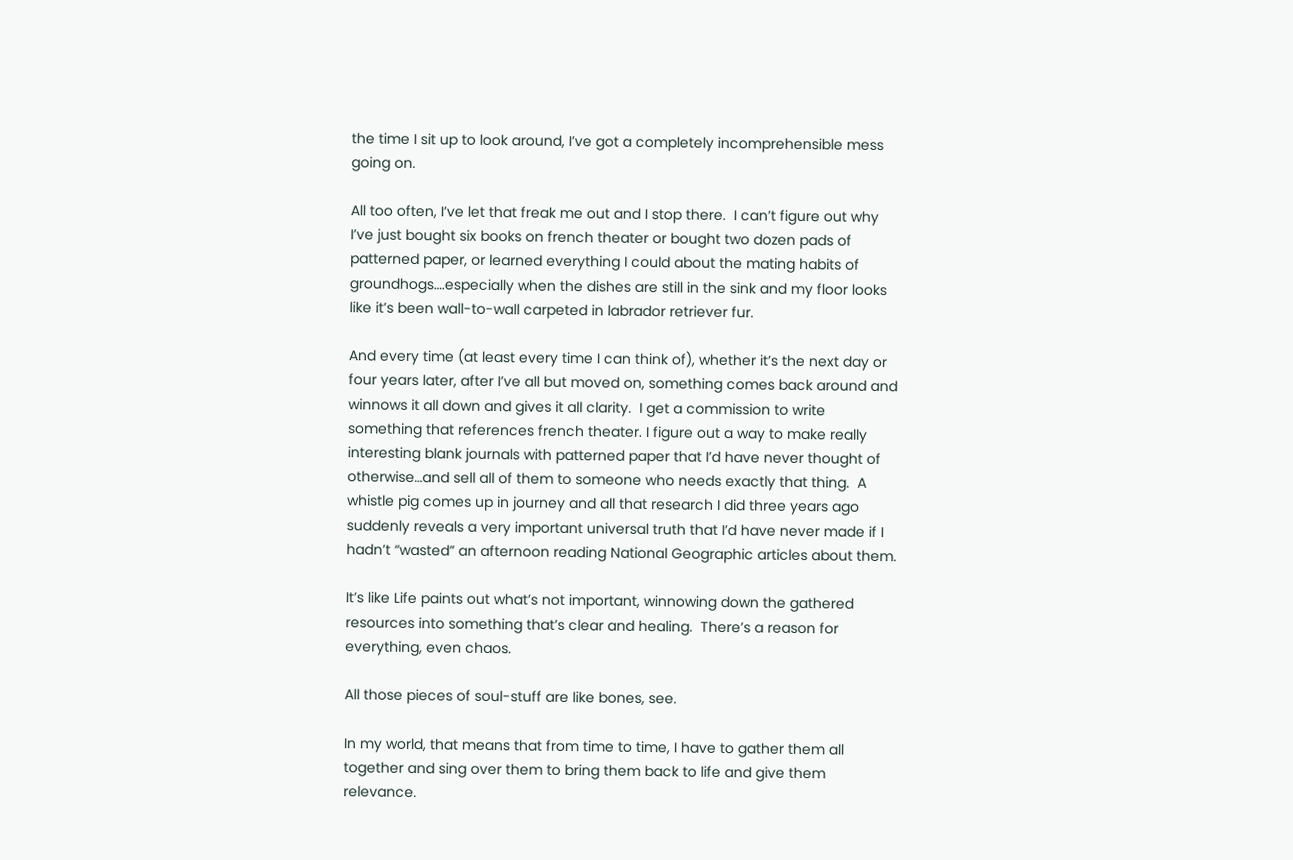the time I sit up to look around, I’ve got a completely incomprehensible mess going on.

All too often, I’ve let that freak me out and I stop there.  I can’t figure out why I’ve just bought six books on french theater or bought two dozen pads of patterned paper, or learned everything I could about the mating habits of groundhogs….especially when the dishes are still in the sink and my floor looks like it’s been wall-to-wall carpeted in labrador retriever fur.

And every time (at least every time I can think of), whether it’s the next day or four years later, after I’ve all but moved on, something comes back around and winnows it all down and gives it all clarity.  I get a commission to write something that references french theater. I figure out a way to make really interesting blank journals with patterned paper that I’d have never thought of otherwise…and sell all of them to someone who needs exactly that thing.  A whistle pig comes up in journey and all that research I did three years ago suddenly reveals a very important universal truth that I’d have never made if I hadn’t “wasted” an afternoon reading National Geographic articles about them.

It’s like Life paints out what’s not important, winnowing down the gathered resources into something that’s clear and healing.  There’s a reason for everything, even chaos.

All those pieces of soul-stuff are like bones, see.

In my world, that means that from time to time, I have to gather them all together and sing over them to bring them back to life and give them relevance.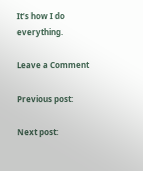It’s how I do everything.

Leave a Comment

Previous post:

Next post: